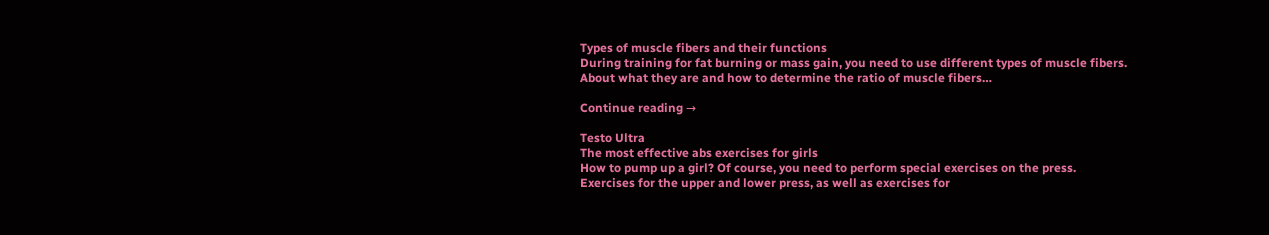Types of muscle fibers and their functions
During training for fat burning or mass gain, you need to use different types of muscle fibers. About what they are and how to determine the ratio of muscle fibers…

Continue reading →

Testo Ultra
The most effective abs exercises for girls
How to pump up a girl? Of course, you need to perform special exercises on the press. Exercises for the upper and lower press, as well as exercises for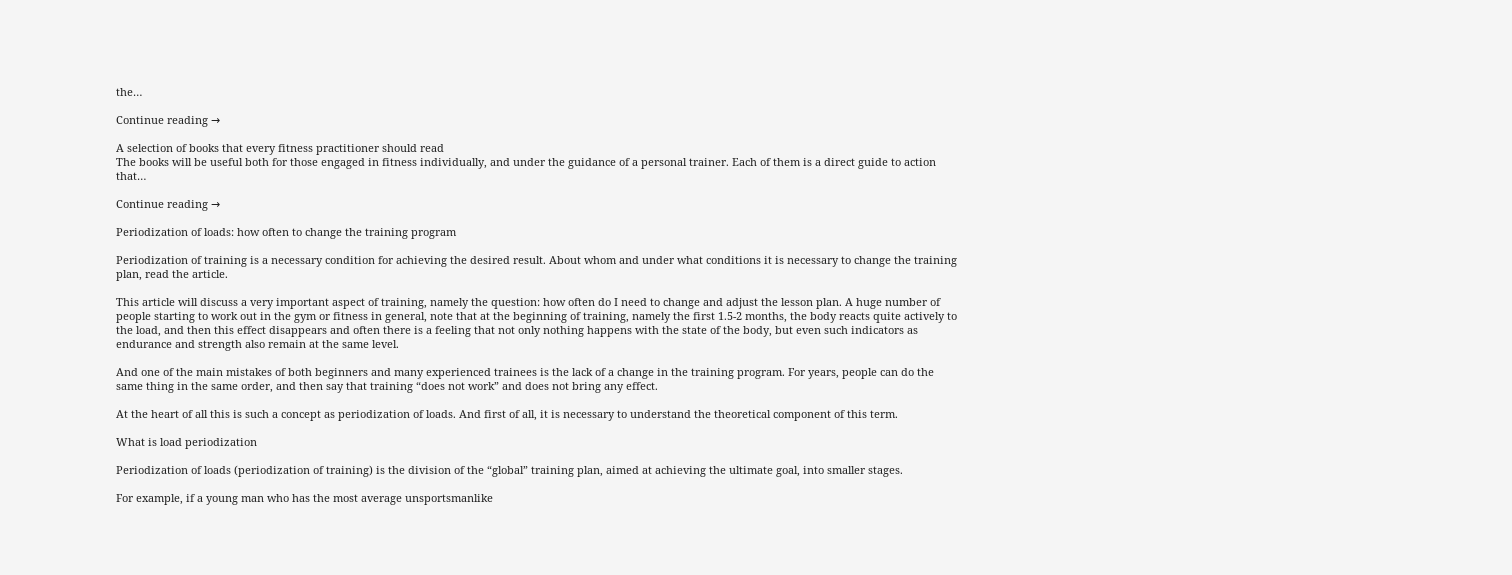the…

Continue reading →

A selection of books that every fitness practitioner should read
The books will be useful both for those engaged in fitness individually, and under the guidance of a personal trainer. Each of them is a direct guide to action that…

Continue reading →

Periodization of loads: how often to change the training program

Periodization of training is a necessary condition for achieving the desired result. About whom and under what conditions it is necessary to change the training plan, read the article.

This article will discuss a very important aspect of training, namely the question: how often do I need to change and adjust the lesson plan. A huge number of people starting to work out in the gym or fitness in general, note that at the beginning of training, namely the first 1.5-2 months, the body reacts quite actively to the load, and then this effect disappears and often there is a feeling that not only nothing happens with the state of the body, but even such indicators as endurance and strength also remain at the same level.

And one of the main mistakes of both beginners and many experienced trainees is the lack of a change in the training program. For years, people can do the same thing in the same order, and then say that training “does not work” and does not bring any effect.

At the heart of all this is such a concept as periodization of loads. And first of all, it is necessary to understand the theoretical component of this term.

What is load periodization

Periodization of loads (periodization of training) is the division of the “global” training plan, aimed at achieving the ultimate goal, into smaller stages.

For example, if a young man who has the most average unsportsmanlike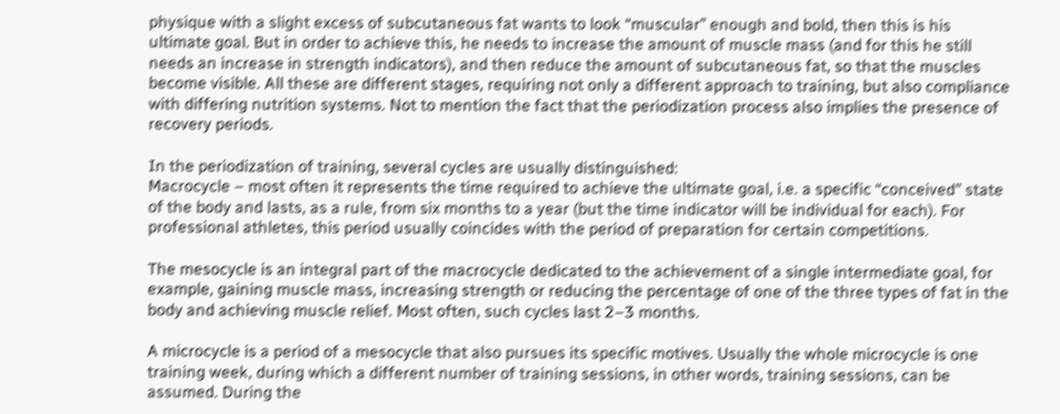physique with a slight excess of subcutaneous fat wants to look “muscular” enough and bold, then this is his ultimate goal. But in order to achieve this, he needs to increase the amount of muscle mass (and for this he still needs an increase in strength indicators), and then reduce the amount of subcutaneous fat, so that the muscles become visible. All these are different stages, requiring not only a different approach to training, but also compliance with differing nutrition systems. Not to mention the fact that the periodization process also implies the presence of recovery periods.

In the periodization of training, several cycles are usually distinguished:
Macrocycle – most often it represents the time required to achieve the ultimate goal, i.e. a specific “conceived” state of the body and lasts, as a rule, from six months to a year (but the time indicator will be individual for each). For professional athletes, this period usually coincides with the period of preparation for certain competitions.

The mesocycle is an integral part of the macrocycle dedicated to the achievement of a single intermediate goal, for example, gaining muscle mass, increasing strength or reducing the percentage of one of the three types of fat in the body and achieving muscle relief. Most often, such cycles last 2–3 months.

A microcycle is a period of a mesocycle that also pursues its specific motives. Usually the whole microcycle is one training week, during which a different number of training sessions, in other words, training sessions, can be assumed. During the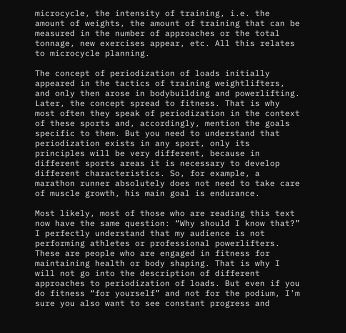microcycle, the intensity of training, i.e. the amount of weights, the amount of training that can be measured in the number of approaches or the total tonnage, new exercises appear, etc. All this relates to microcycle planning.

The concept of periodization of loads initially appeared in the tactics of training weightlifters, and only then arose in bodybuilding and powerlifting. Later, the concept spread to fitness. That is why most often they speak of periodization in the context of these sports and, accordingly, mention the goals specific to them. But you need to understand that periodization exists in any sport, only its principles will be very different, because in different sports areas it is necessary to develop different characteristics. So, for example, a marathon runner absolutely does not need to take care of muscle growth, his main goal is endurance.

Most likely, most of those who are reading this text now have the same question: “Why should I know that?” I perfectly understand that my audience is not performing athletes or professional powerlifters. These are people who are engaged in fitness for maintaining health or body shaping. That is why I will not go into the description of different approaches to periodization of loads. But even if you do fitness “for yourself” and not for the podium, I’m sure you also want to see constant progress and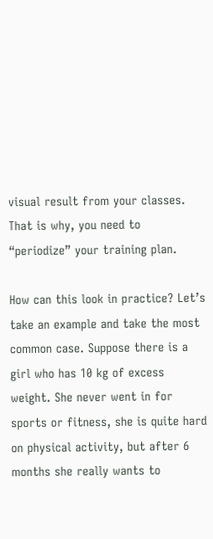visual result from your classes. That is why, you need to “periodize” your training plan.

How can this look in practice? Let’s take an example and take the most common case. Suppose there is a girl who has 10 kg of excess weight. She never went in for sports or fitness, she is quite hard on physical activity, but after 6 months she really wants to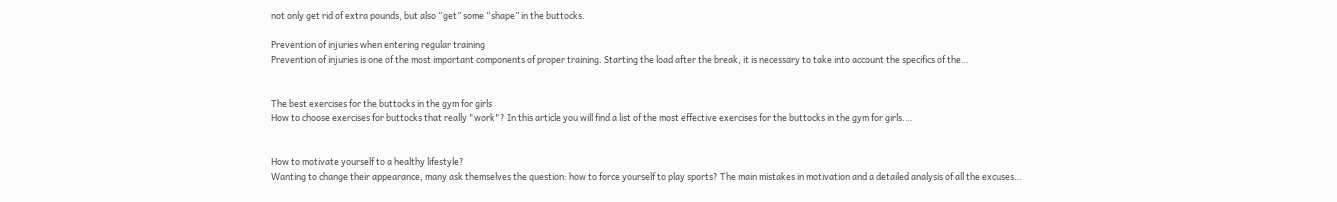not only get rid of extra pounds, but also “get” some “shape” in the buttocks.

Prevention of injuries when entering regular training
Prevention of injuries is one of the most important components of proper training. Starting the load after the break, it is necessary to take into account the specifics of the…


The best exercises for the buttocks in the gym for girls
How to choose exercises for buttocks that really "work"? In this article you will find a list of the most effective exercises for the buttocks in the gym for girls.…


How to motivate yourself to a healthy lifestyle?
Wanting to change their appearance, many ask themselves the question: how to force yourself to play sports? The main mistakes in motivation and a detailed analysis of all the excuses…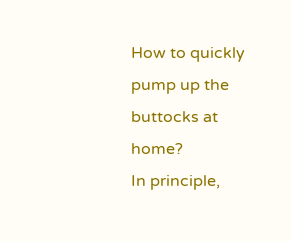How to quickly pump up the buttocks at home?
In principle,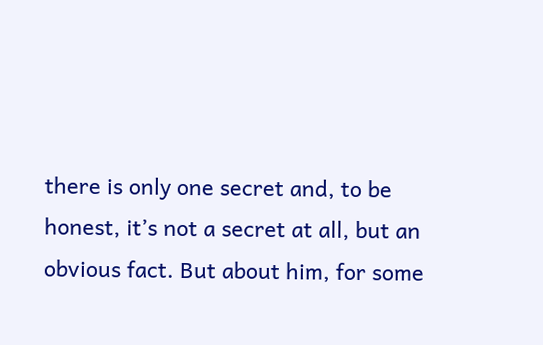there is only one secret and, to be honest, it’s not a secret at all, but an obvious fact. But about him, for some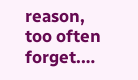reason, too often forget.…